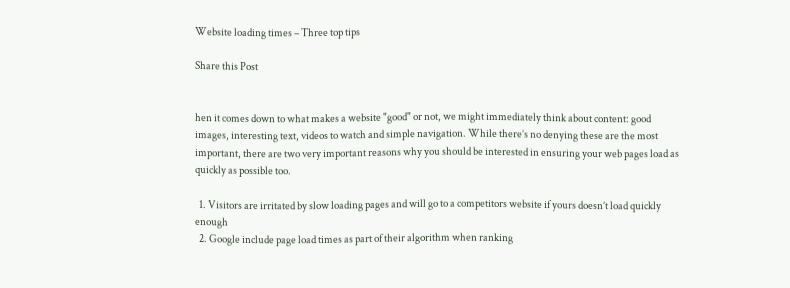Website loading times – Three top tips

Share this Post


hen it comes down to what makes a website "good" or not, we might immediately think about content: good images, interesting text, videos to watch and simple navigation. While there’s no denying these are the most important, there are two very important reasons why you should be interested in ensuring your web pages load as quickly as possible too.

  1. Visitors are irritated by slow loading pages and will go to a competitors website if yours doesn’t load quickly enough
  2. Google include page load times as part of their algorithm when ranking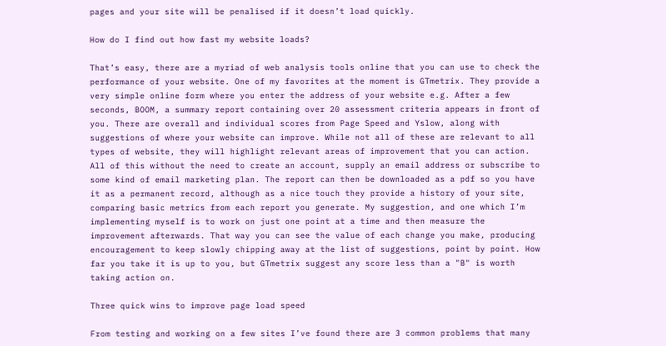pages and your site will be penalised if it doesn’t load quickly.

How do I find out how fast my website loads?

That’s easy, there are a myriad of web analysis tools online that you can use to check the performance of your website. One of my favorites at the moment is GTmetrix. They provide a very simple online form where you enter the address of your website e.g. After a few seconds, BOOM, a summary report containing over 20 assessment criteria appears in front of you. There are overall and individual scores from Page Speed and Yslow, along with suggestions of where your website can improve. While not all of these are relevant to all types of website, they will highlight relevant areas of improvement that you can action. All of this without the need to create an account, supply an email address or subscribe to some kind of email marketing plan. The report can then be downloaded as a pdf so you have it as a permanent record, although as a nice touch they provide a history of your site, comparing basic metrics from each report you generate. My suggestion, and one which I’m implementing myself is to work on just one point at a time and then measure the improvement afterwards. That way you can see the value of each change you make, producing encouragement to keep slowly chipping away at the list of suggestions, point by point. How far you take it is up to you, but GTmetrix suggest any score less than a "B" is worth taking action on.

Three quick wins to improve page load speed

From testing and working on a few sites I’ve found there are 3 common problems that many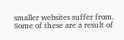smaller websites suffer from. Some of these are a result of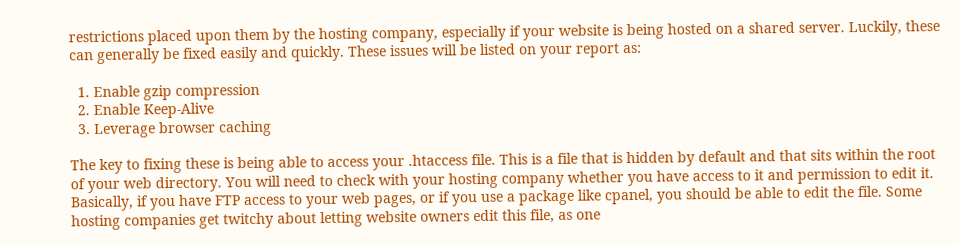restrictions placed upon them by the hosting company, especially if your website is being hosted on a shared server. Luckily, these can generally be fixed easily and quickly. These issues will be listed on your report as:

  1. Enable gzip compression
  2. Enable Keep-Alive
  3. Leverage browser caching

The key to fixing these is being able to access your .htaccess file. This is a file that is hidden by default and that sits within the root of your web directory. You will need to check with your hosting company whether you have access to it and permission to edit it. Basically, if you have FTP access to your web pages, or if you use a package like cpanel, you should be able to edit the file. Some hosting companies get twitchy about letting website owners edit this file, as one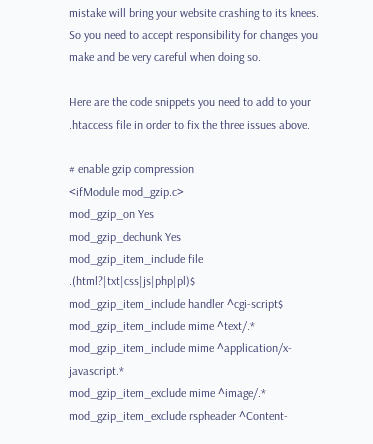mistake will bring your website crashing to its knees. So you need to accept responsibility for changes you make and be very careful when doing so.

Here are the code snippets you need to add to your .htaccess file in order to fix the three issues above.

# enable gzip compression
<ifModule mod_gzip.c>
mod_gzip_on Yes
mod_gzip_dechunk Yes
mod_gzip_item_include file .(html?|txt|css|js|php|pl)$
mod_gzip_item_include handler ^cgi-script$
mod_gzip_item_include mime ^text/.*
mod_gzip_item_include mime ^application/x-javascript.*
mod_gzip_item_exclude mime ^image/.*
mod_gzip_item_exclude rspheader ^Content-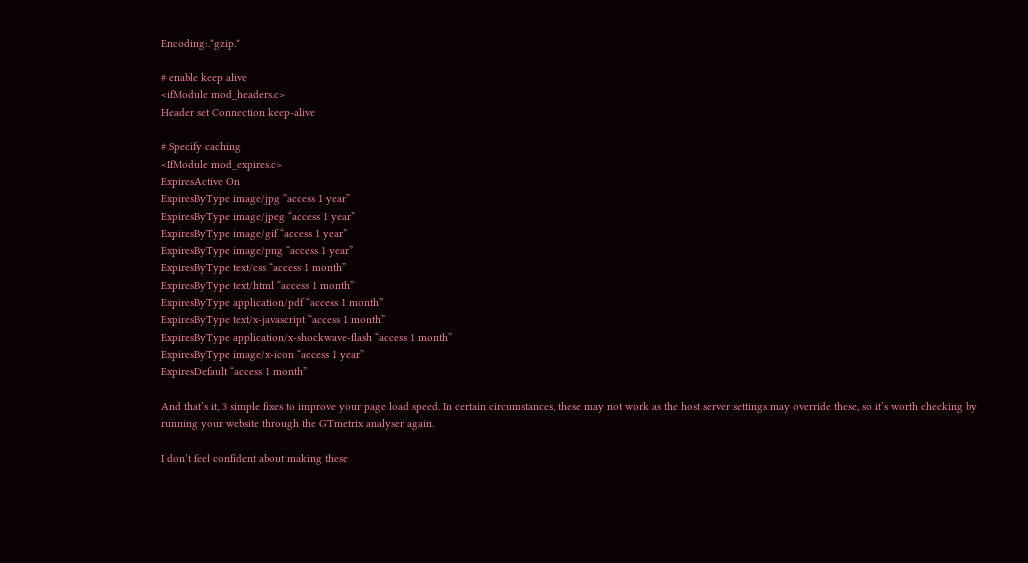Encoding:.*gzip.*

# enable keep alive
<ifModule mod_headers.c>
Header set Connection keep-alive

# Specify caching
<IfModule mod_expires.c>
ExpiresActive On
ExpiresByType image/jpg “access 1 year”
ExpiresByType image/jpeg “access 1 year”
ExpiresByType image/gif “access 1 year”
ExpiresByType image/png “access 1 year”
ExpiresByType text/css “access 1 month”
ExpiresByType text/html “access 1 month”
ExpiresByType application/pdf “access 1 month”
ExpiresByType text/x-javascript “access 1 month”
ExpiresByType application/x-shockwave-flash “access 1 month”
ExpiresByType image/x-icon “access 1 year”
ExpiresDefault “access 1 month”

And that’s it, 3 simple fixes to improve your page load speed. In certain circumstances, these may not work as the host server settings may override these, so it’s worth checking by running your website through the GTmetrix analyser again.

I don’t feel confident about making these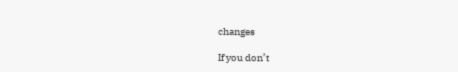changes

If you don’t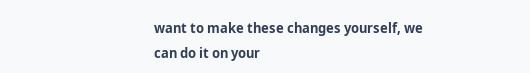want to make these changes yourself, we can do it on your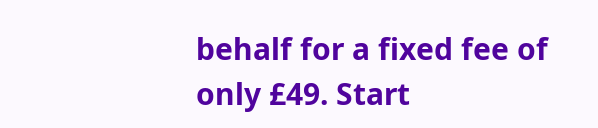behalf for a fixed fee of only £49. Start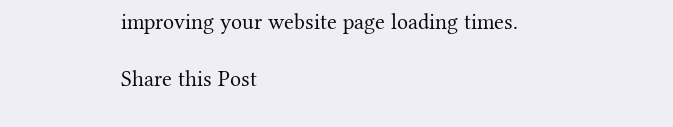improving your website page loading times.

Share this Post